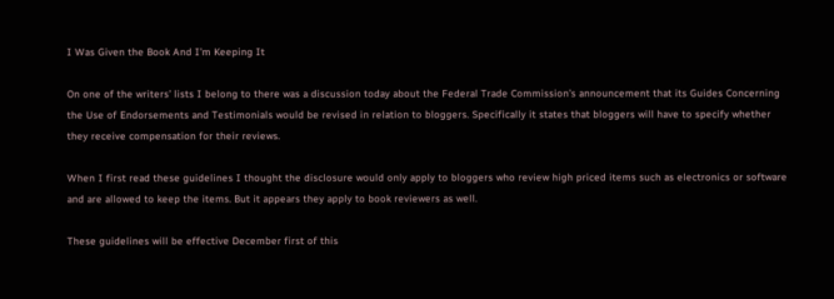I Was Given the Book And I’m Keeping It

On one of the writers’ lists I belong to there was a discussion today about the Federal Trade Commission’s announcement that its Guides Concerning the Use of Endorsements and Testimonials would be revised in relation to bloggers. Specifically it states that bloggers will have to specify whether they receive compensation for their reviews.

When I first read these guidelines I thought the disclosure would only apply to bloggers who review high priced items such as electronics or software and are allowed to keep the items. But it appears they apply to book reviewers as well.

These guidelines will be effective December first of this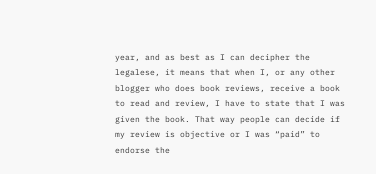year, and as best as I can decipher the legalese, it means that when I, or any other blogger who does book reviews, receive a book to read and review, I have to state that I was given the book. That way people can decide if my review is objective or I was “paid” to endorse the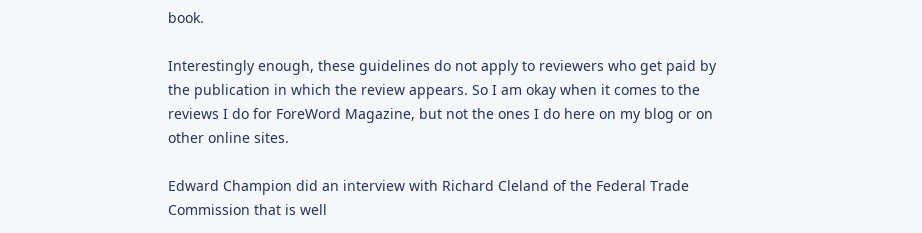book.

Interestingly enough, these guidelines do not apply to reviewers who get paid by the publication in which the review appears. So I am okay when it comes to the reviews I do for ForeWord Magazine, but not the ones I do here on my blog or on other online sites.

Edward Champion did an interview with Richard Cleland of the Federal Trade Commission that is well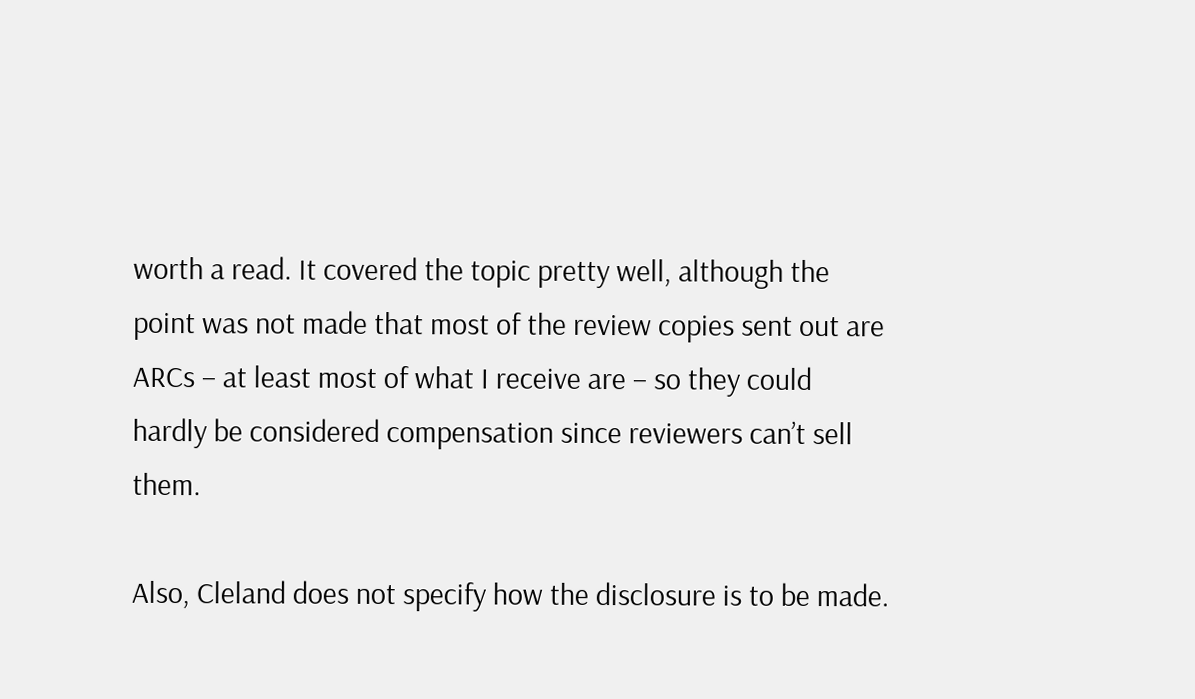worth a read. It covered the topic pretty well, although the point was not made that most of the review copies sent out are ARCs – at least most of what I receive are – so they could hardly be considered compensation since reviewers can’t sell them.

Also, Cleland does not specify how the disclosure is to be made.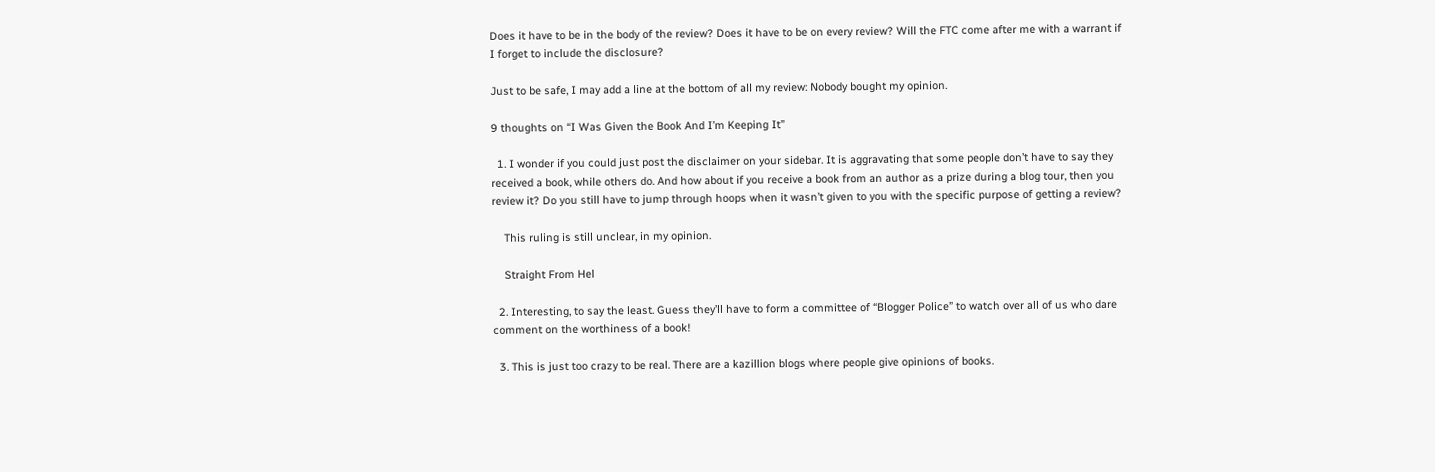Does it have to be in the body of the review? Does it have to be on every review? Will the FTC come after me with a warrant if I forget to include the disclosure?

Just to be safe, I may add a line at the bottom of all my review: Nobody bought my opinion.

9 thoughts on “I Was Given the Book And I’m Keeping It”

  1. I wonder if you could just post the disclaimer on your sidebar. It is aggravating that some people don’t have to say they received a book, while others do. And how about if you receive a book from an author as a prize during a blog tour, then you review it? Do you still have to jump through hoops when it wasn’t given to you with the specific purpose of getting a review?

    This ruling is still unclear, in my opinion.

    Straight From Hel

  2. Interesting, to say the least. Guess they’ll have to form a committee of “Blogger Police” to watch over all of us who dare comment on the worthiness of a book!

  3. This is just too crazy to be real. There are a kazillion blogs where people give opinions of books.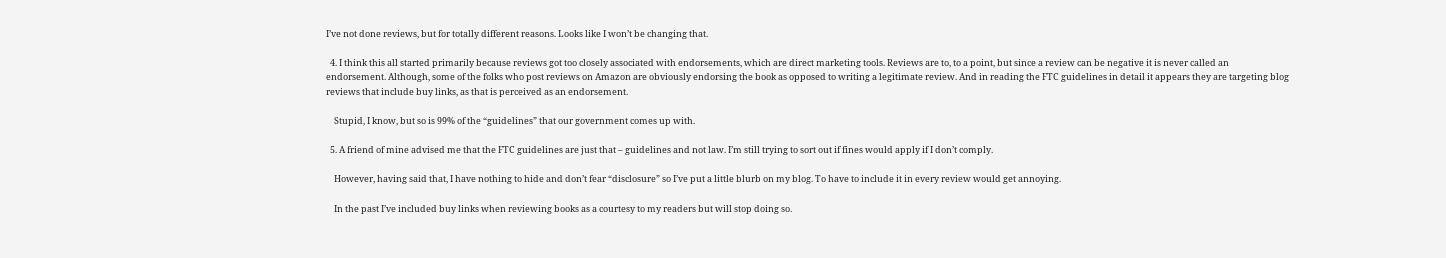I’ve not done reviews, but for totally different reasons. Looks like I won’t be changing that.

  4. I think this all started primarily because reviews got too closely associated with endorsements, which are direct marketing tools. Reviews are to, to a point, but since a review can be negative it is never called an endorsement. Although, some of the folks who post reviews on Amazon are obviously endorsing the book as opposed to writing a legitimate review. And in reading the FTC guidelines in detail it appears they are targeting blog reviews that include buy links, as that is perceived as an endorsement.

    Stupid, I know, but so is 99% of the “guidelines” that our government comes up with.

  5. A friend of mine advised me that the FTC guidelines are just that – guidelines and not law. I’m still trying to sort out if fines would apply if I don’t comply.

    However, having said that, I have nothing to hide and don’t fear “disclosure” so I’ve put a little blurb on my blog. To have to include it in every review would get annoying.

    In the past I’ve included buy links when reviewing books as a courtesy to my readers but will stop doing so.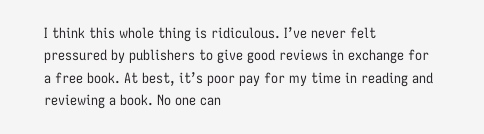I think this whole thing is ridiculous. I’ve never felt pressured by publishers to give good reviews in exchange for a free book. At best, it’s poor pay for my time in reading and reviewing a book. No one can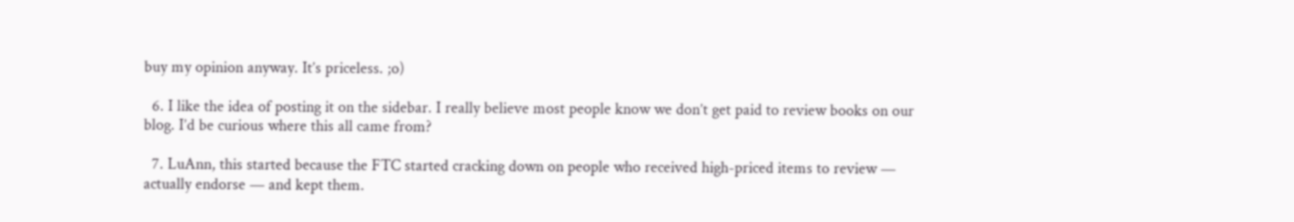buy my opinion anyway. It’s priceless. ;o)

  6. I like the idea of posting it on the sidebar. I really believe most people know we don’t get paid to review books on our blog. I’d be curious where this all came from?

  7. LuAnn, this started because the FTC started cracking down on people who received high-priced items to review — actually endorse — and kept them.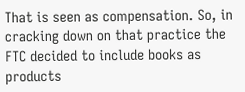That is seen as compensation. So, in cracking down on that practice the FTC decided to include books as products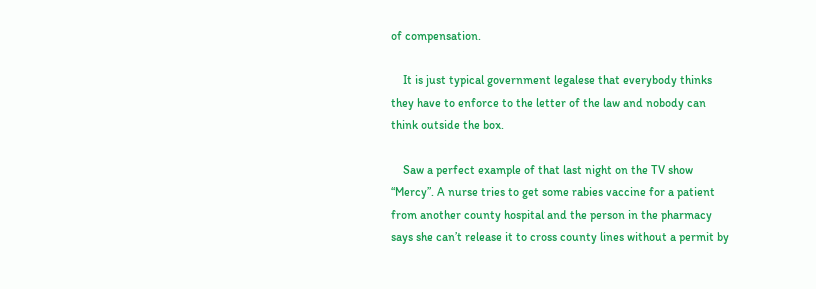of compensation.

    It is just typical government legalese that everybody thinks they have to enforce to the letter of the law and nobody can think outside the box.

    Saw a perfect example of that last night on the TV show “Mercy”. A nurse tries to get some rabies vaccine for a patient from another county hospital and the person in the pharmacy says she can’t release it to cross county lines without a permit by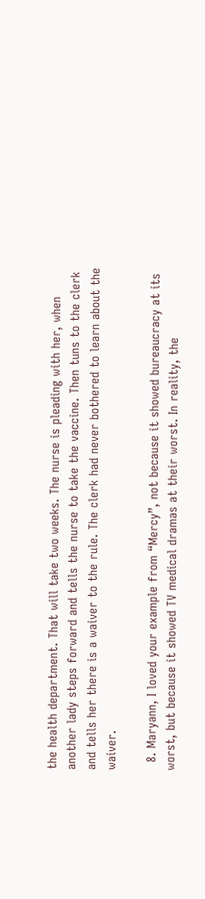the health department. That will take two weeks. The nurse is pleading with her, when another lady steps forward and tells the nurse to take the vaccine. Then tuns to the clerk and tells her there is a waiver to the rule. The clerk had never bothered to learn about the waiver.

  8. Maryann, I loved your example from “Mercy”, not because it showed bureaucracy at its worst, but because it showed TV medical dramas at their worst. In reality, the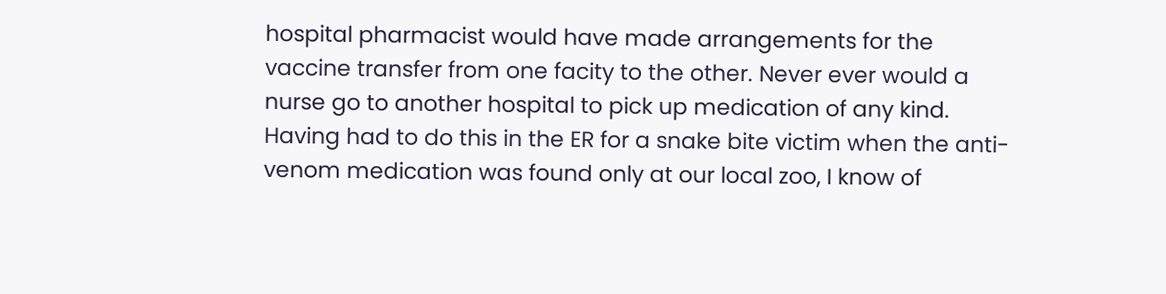hospital pharmacist would have made arrangements for the vaccine transfer from one facity to the other. Never ever would a nurse go to another hospital to pick up medication of any kind. Having had to do this in the ER for a snake bite victim when the anti-venom medication was found only at our local zoo, I know of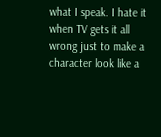what I speak. I hate it when TV gets it all wrong just to make a character look like a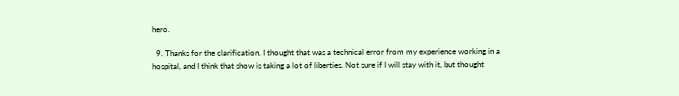hero.

  9. Thanks for the clarification. I thought that was a technical error from my experience working in a hospital, and I think that show is taking a lot of liberties. Not sure if I will stay with it, but thought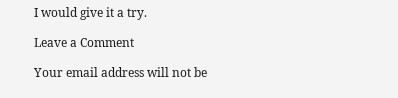I would give it a try.

Leave a Comment

Your email address will not be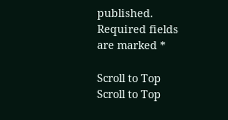published. Required fields are marked *

Scroll to Top
Scroll to Top